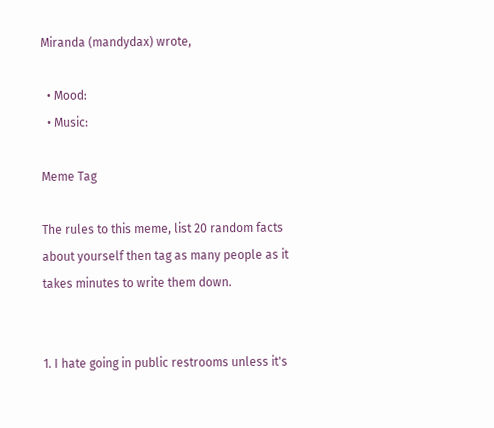Miranda (mandydax) wrote,

  • Mood:
  • Music:

Meme Tag

The rules to this meme, list 20 random facts about yourself then tag as many people as it takes minutes to write them down.


1. I hate going in public restrooms unless it's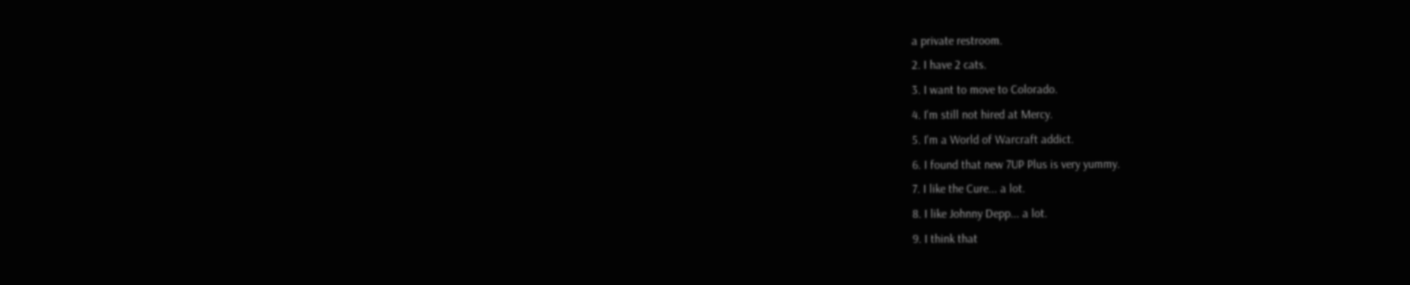a private restroom.
2. I have 2 cats.
3. I want to move to Colorado.
4. I'm still not hired at Mercy.
5. I'm a World of Warcraft addict.
6. I found that new 7UP Plus is very yummy.
7. I like the Cure... a lot.
8. I like Johnny Depp... a lot.
9. I think that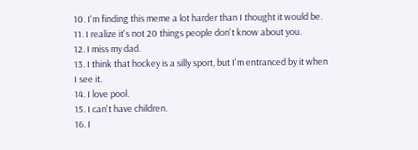10. I'm finding this meme a lot harder than I thought it would be.
11. I realize it's not 20 things people don't know about you.
12. I miss my dad.
13. I think that hockey is a silly sport, but I'm entranced by it when I see it.
14. I love pool.
15. I can't have children.
16. I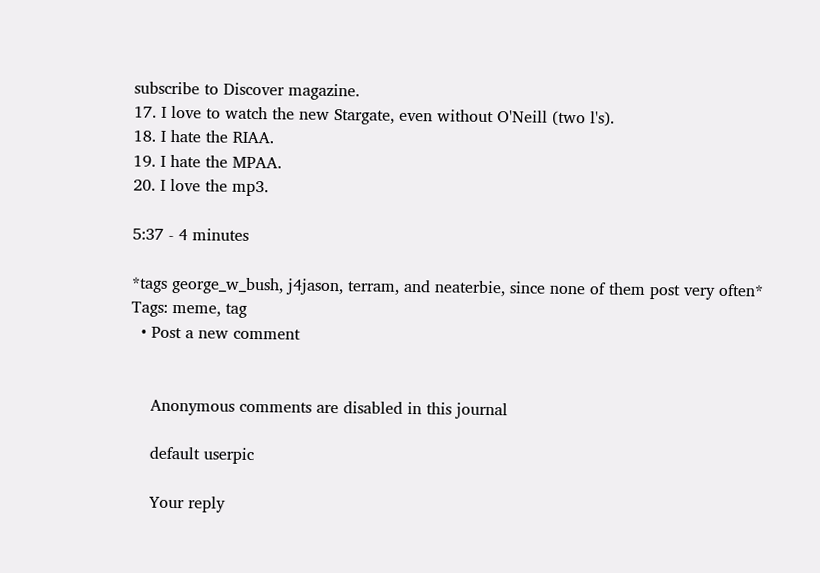subscribe to Discover magazine.
17. I love to watch the new Stargate, even without O'Neill (two l's).
18. I hate the RIAA.
19. I hate the MPAA.
20. I love the mp3.

5:37 - 4 minutes

*tags george_w_bush, j4jason, terram, and neaterbie, since none of them post very often*
Tags: meme, tag
  • Post a new comment


    Anonymous comments are disabled in this journal

    default userpic

    Your reply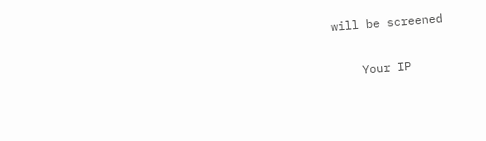will be screened

    Your IP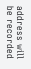address will be recorded